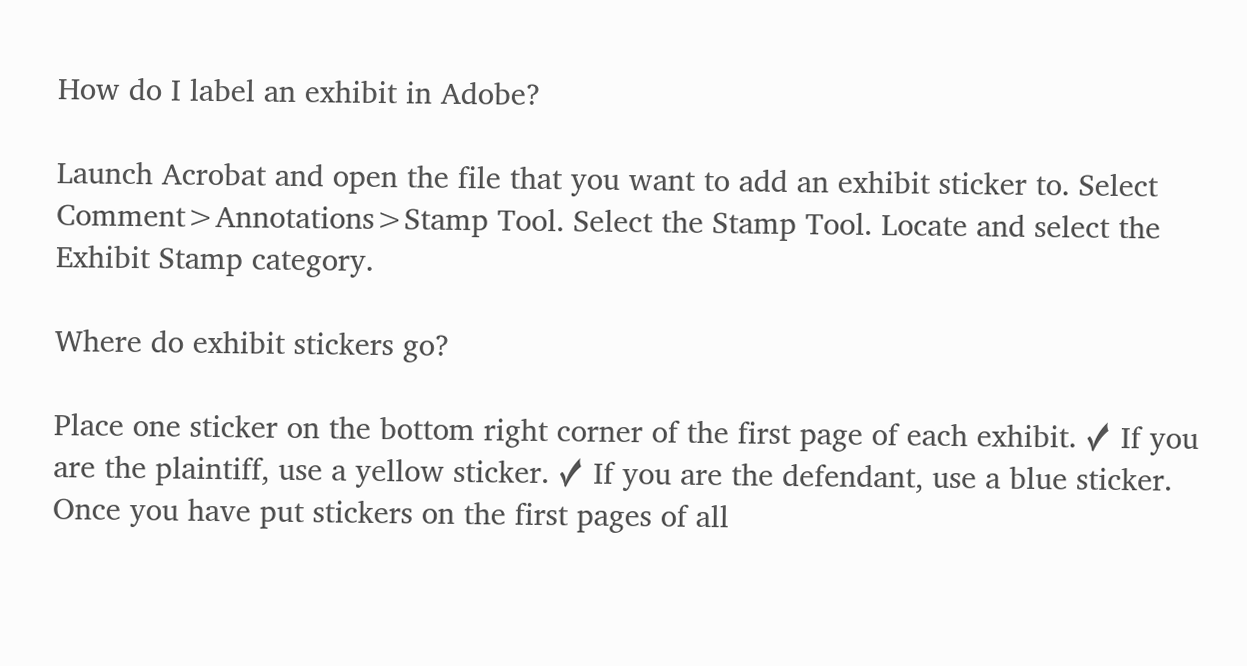How do I label an exhibit in Adobe?

Launch Acrobat and open the file that you want to add an exhibit sticker to. Select Comment>Annotations>Stamp Tool. Select the Stamp Tool. Locate and select the Exhibit Stamp category.

Where do exhibit stickers go?

Place one sticker on the bottom right corner of the first page of each exhibit. ✓ If you are the plaintiff, use a yellow sticker. ✓ If you are the defendant, use a blue sticker. Once you have put stickers on the first pages of all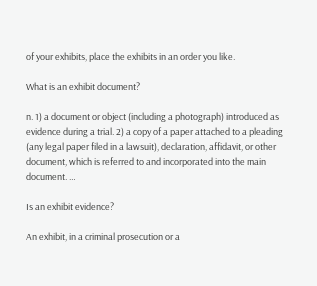of your exhibits, place the exhibits in an order you like.

What is an exhibit document?

n. 1) a document or object (including a photograph) introduced as evidence during a trial. 2) a copy of a paper attached to a pleading (any legal paper filed in a lawsuit), declaration, affidavit, or other document, which is referred to and incorporated into the main document. …

Is an exhibit evidence?

An exhibit, in a criminal prosecution or a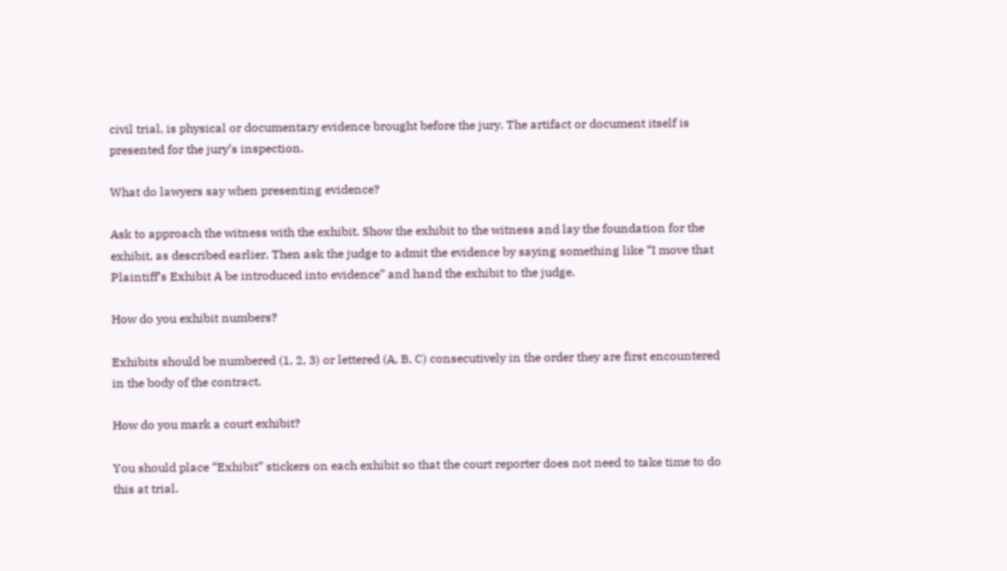civil trial, is physical or documentary evidence brought before the jury. The artifact or document itself is presented for the jury’s inspection.

What do lawyers say when presenting evidence?

Ask to approach the witness with the exhibit. Show the exhibit to the witness and lay the foundation for the exhibit, as described earlier. Then ask the judge to admit the evidence by saying something like “I move that Plaintiff’s Exhibit A be introduced into evidence” and hand the exhibit to the judge.

How do you exhibit numbers?

Exhibits should be numbered (1, 2, 3) or lettered (A, B, C) consecutively in the order they are first encountered in the body of the contract.

How do you mark a court exhibit?

You should place “Exhibit” stickers on each exhibit so that the court reporter does not need to take time to do this at trial.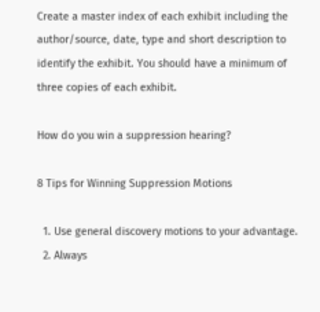Create a master index of each exhibit including the author/source, date, type and short description to identify the exhibit. You should have a minimum of three copies of each exhibit.

How do you win a suppression hearing?

8 Tips for Winning Suppression Motions

  1. Use general discovery motions to your advantage.
  2. Always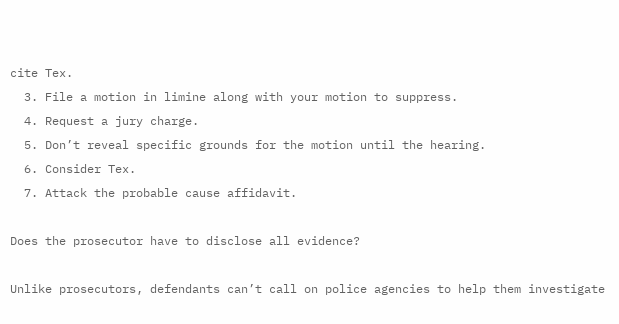cite Tex.
  3. File a motion in limine along with your motion to suppress.
  4. Request a jury charge.
  5. Don’t reveal specific grounds for the motion until the hearing.
  6. Consider Tex.
  7. Attack the probable cause affidavit.

Does the prosecutor have to disclose all evidence?

Unlike prosecutors, defendants can’t call on police agencies to help them investigate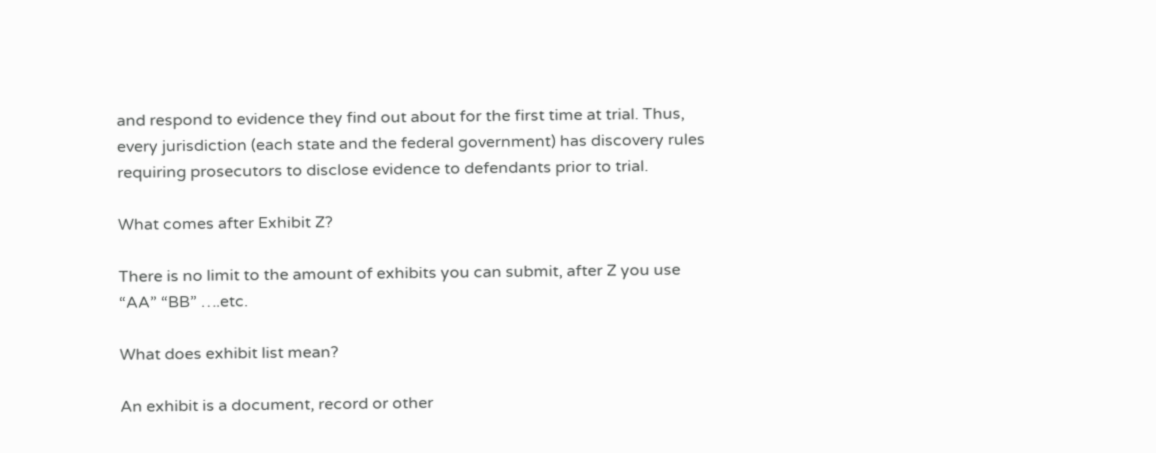and respond to evidence they find out about for the first time at trial. Thus, every jurisdiction (each state and the federal government) has discovery rules requiring prosecutors to disclose evidence to defendants prior to trial.

What comes after Exhibit Z?

There is no limit to the amount of exhibits you can submit, after Z you use “AA” “BB” ….etc.

What does exhibit list mean?

An exhibit is a document, record or other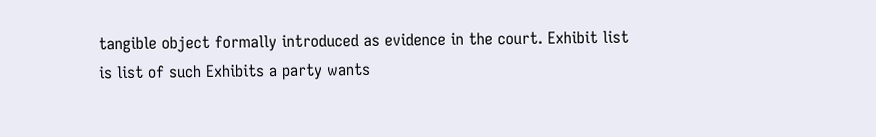tangible object formally introduced as evidence in the court. Exhibit list is list of such Exhibits a party wants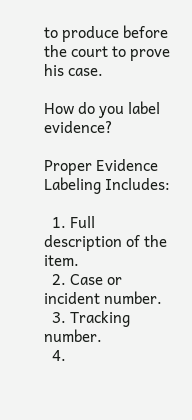to produce before the court to prove his case.

How do you label evidence?

Proper Evidence Labeling Includes:

  1. Full description of the item.
  2. Case or incident number.
  3. Tracking number.
  4.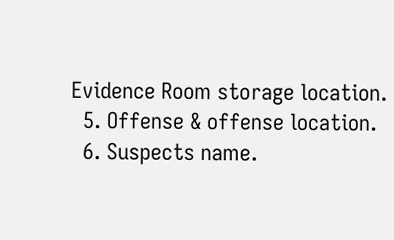Evidence Room storage location.
  5. Offense & offense location.
  6. Suspects name.